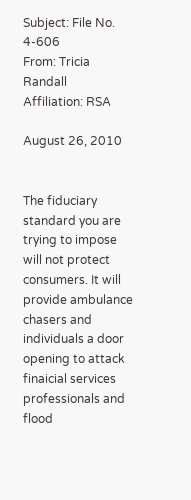Subject: File No. 4-606
From: Tricia Randall
Affiliation: RSA

August 26, 2010


The fiduciary standard you are trying to impose will not protect consumers. It will provide ambulance chasers and individuals a door opening to attack finaicial services professionals and flood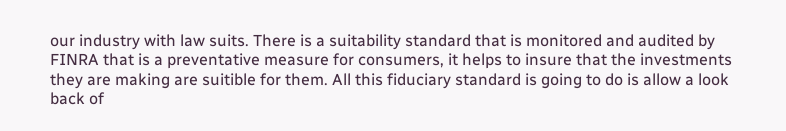our industry with law suits. There is a suitability standard that is monitored and audited by FINRA that is a preventative measure for consumers, it helps to insure that the investments they are making are suitible for them. All this fiduciary standard is going to do is allow a look back of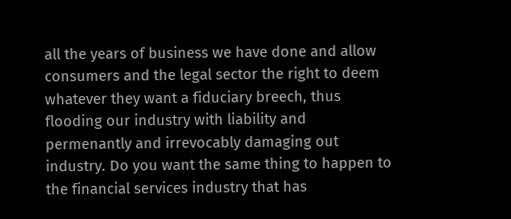all the years of business we have done and allow consumers and the legal sector the right to deem whatever they want a fiduciary breech, thus flooding our industry with liability and permenantly and irrevocably damaging out industry. Do you want the same thing to happen to the financial services industry that has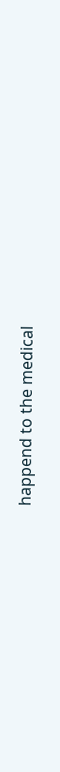happend to the medical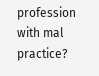profession with mal practice?